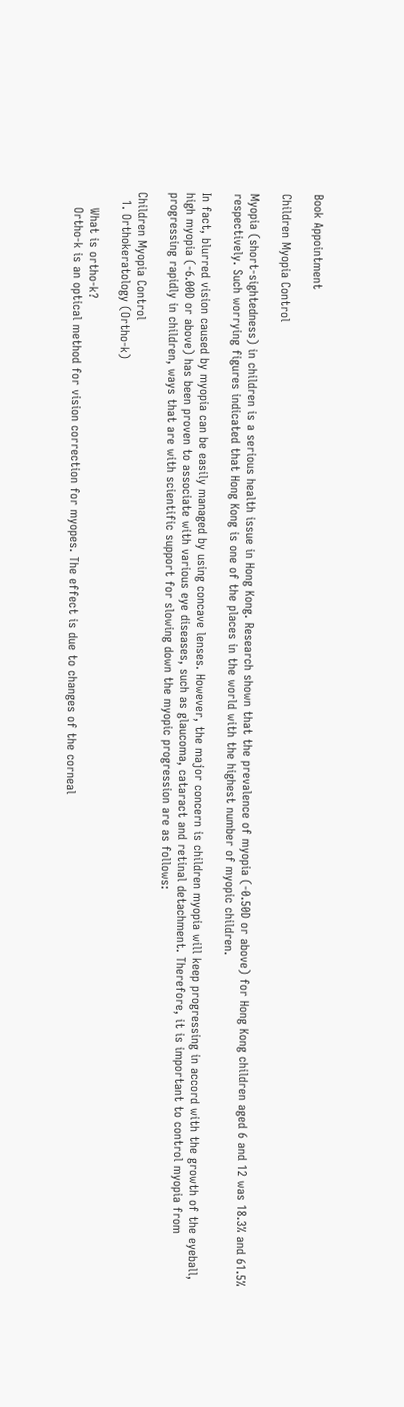Book Appointment

Children Myopia Control

Myopia (short-sightedness) in children is a serious health issue in Hong Kong. Research shown that the prevalence of myopia (-0.50D or above) for Hong Kong children aged 6 and 12 was 18.3% and 61.5% respectively. Such worrying figures indicated that Hong Kong is one of the places in the world with the highest number of myopic children.

In fact, blurred vision caused by myopia can be easily managed by using concave lenses. However, the major concern is children myopia will keep progressing in accord with the growth of the eyeball, high myopia (-6.00D or above) has been proven to associate with various eye diseases, such as glaucoma, cataract and retinal detachment. Therefore, it is important to control myopia from progressing rapidly in children, ways that are with scientific support for slowing down the myopic progression are as follows:

Children Myopia Control
  1. Orthokeratology (Ortho-k)

    What is ortho-k?
    Ortho-k is an optical method for vision correction for myopes. The effect is due to changes of the corneal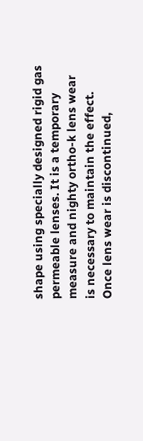shape using specially designed rigid gas permeable lenses. It is a temporary measure and nighty ortho-k lens wear is necessary to maintain the effect. Once lens wear is discontinued,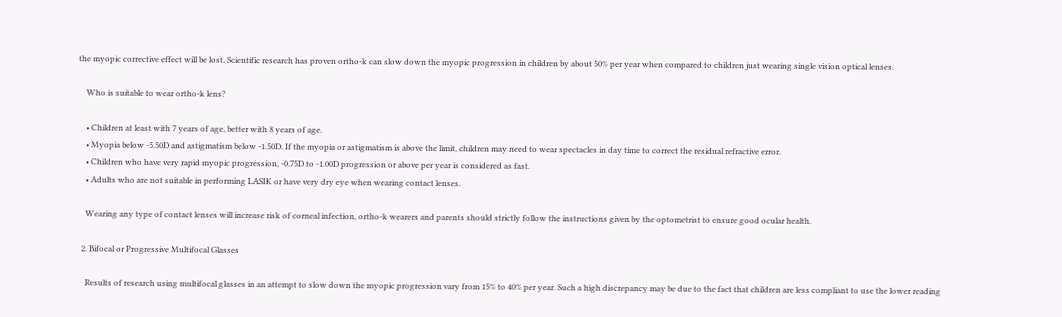the myopic corrective effect will be lost. Scientific research has proven ortho-k can slow down the myopic progression in children by about 50% per year when compared to children just wearing single vision optical lenses.

    Who is suitable to wear ortho-k lens?

    • Children at least with 7 years of age, better with 8 years of age.
    • Myopia below -5.50D and astigmatism below -1.50D. If the myopia or astigmatism is above the limit, children may need to wear spectacles in day time to correct the residual refractive error.
    • Children who have very rapid myopic progression, -0.75D to -1.00D progression or above per year is considered as fast.
    • Adults who are not suitable in performing LASIK or have very dry eye when wearing contact lenses.

    Wearing any type of contact lenses will increase risk of corneal infection, ortho-k wearers and parents should strictly follow the instructions given by the optometrist to ensure good ocular health.

  2. Bifocal or Progressive Multifocal Glasses

    Results of research using multifocal glasses in an attempt to slow down the myopic progression vary from 15% to 40% per year. Such a high discrepancy may be due to the fact that children are less compliant to use the lower reading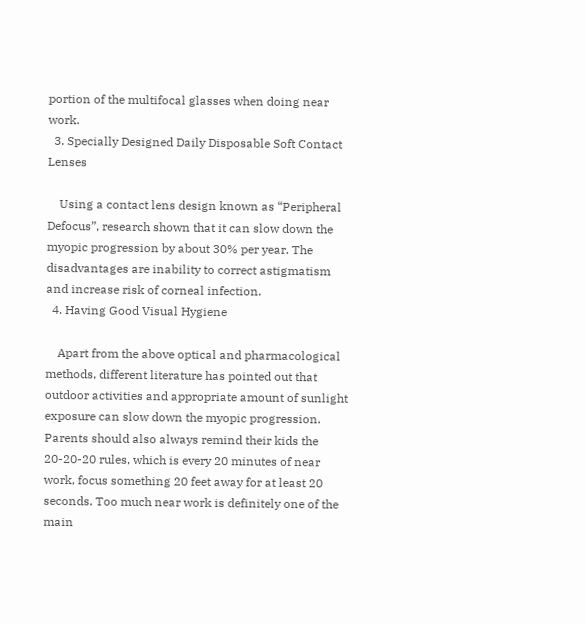portion of the multifocal glasses when doing near work.
  3. Specially Designed Daily Disposable Soft Contact Lenses

    Using a contact lens design known as “Peripheral Defocus”, research shown that it can slow down the myopic progression by about 30% per year. The disadvantages are inability to correct astigmatism and increase risk of corneal infection.
  4. Having Good Visual Hygiene

    Apart from the above optical and pharmacological methods, different literature has pointed out that outdoor activities and appropriate amount of sunlight exposure can slow down the myopic progression. Parents should also always remind their kids the 20-20-20 rules, which is every 20 minutes of near work, focus something 20 feet away for at least 20 seconds. Too much near work is definitely one of the main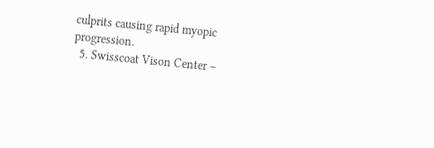culprits causing rapid myopic progression.
  5. Swisscoat Vison Center –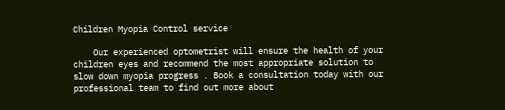Children Myopia Control service

    Our experienced optometrist will ensure the health of your children eyes and recommend the most appropriate solution to slow down myopia progress . Book a consultation today with our professional team to find out more about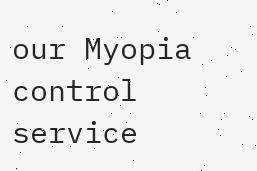our Myopia control service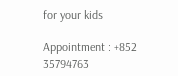for your kids

Appointment : +852 35794763